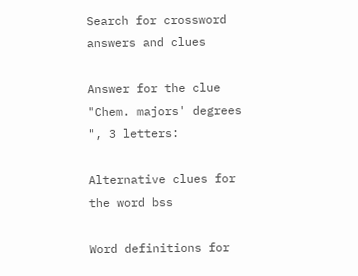Search for crossword answers and clues

Answer for the clue "Chem. majors' degrees ", 3 letters:

Alternative clues for the word bss

Word definitions for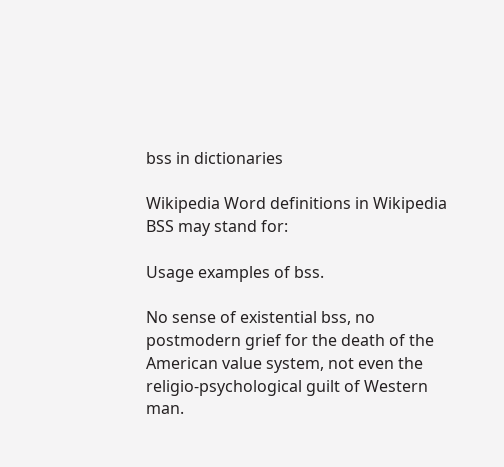bss in dictionaries

Wikipedia Word definitions in Wikipedia
BSS may stand for:

Usage examples of bss.

No sense of existential bss, no postmodern grief for the death of the American value system, not even the religio-psychological guilt of Western man.